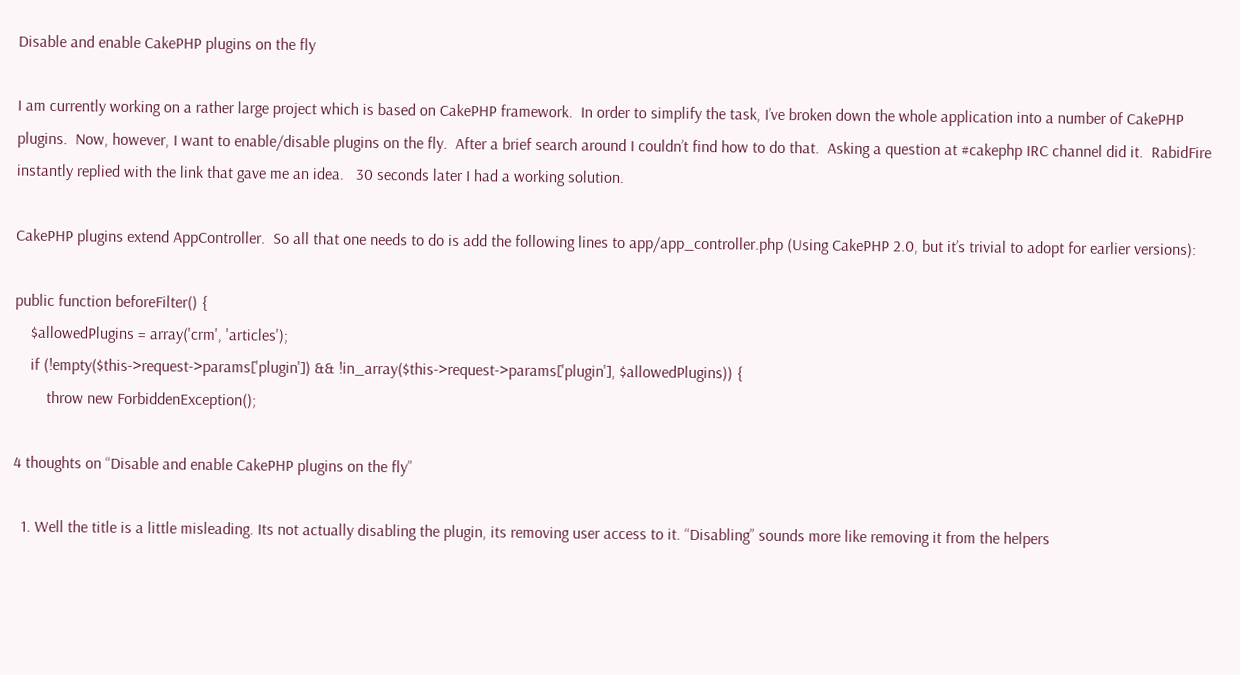Disable and enable CakePHP plugins on the fly

I am currently working on a rather large project which is based on CakePHP framework.  In order to simplify the task, I’ve broken down the whole application into a number of CakePHP plugins.  Now, however, I want to enable/disable plugins on the fly.  After a brief search around I couldn’t find how to do that.  Asking a question at #cakephp IRC channel did it.  RabidFire instantly replied with the link that gave me an idea.   30 seconds later I had a working solution.

CakePHP plugins extend AppController.  So all that one needs to do is add the following lines to app/app_controller.php (Using CakePHP 2.0, but it’s trivial to adopt for earlier versions):

public function beforeFilter() {
    $allowedPlugins = array('crm', 'articles');
    if (!empty($this->request->params['plugin']) && !in_array($this->request->params['plugin'], $allowedPlugins)) {
        throw new ForbiddenException();

4 thoughts on “Disable and enable CakePHP plugins on the fly”

  1. Well the title is a little misleading. Its not actually disabling the plugin, its removing user access to it. “Disabling” sounds more like removing it from the helpers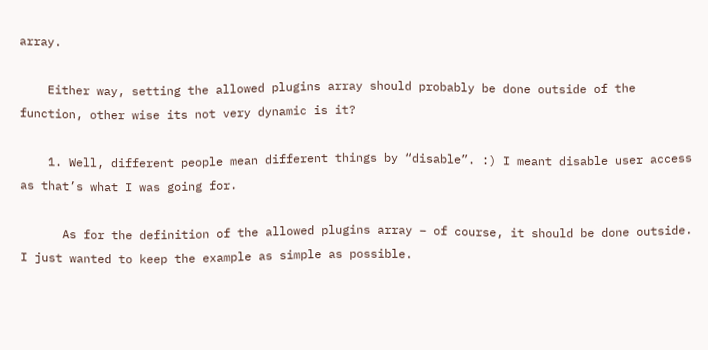array.

    Either way, setting the allowed plugins array should probably be done outside of the function, other wise its not very dynamic is it?

    1. Well, different people mean different things by “disable”. :) I meant disable user access as that’s what I was going for.

      As for the definition of the allowed plugins array – of course, it should be done outside. I just wanted to keep the example as simple as possible.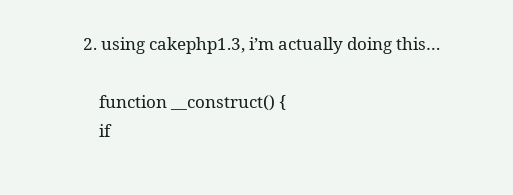2. using cakephp1.3, i’m actually doing this…

    function __construct() {
    if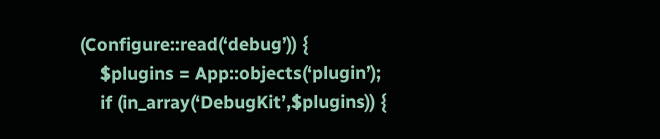(Configure::read(‘debug’)) {
    $plugins = App::objects(‘plugin’);
    if (in_array(‘DebugKit’,$plugins)) {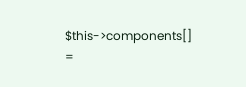$this->components[] =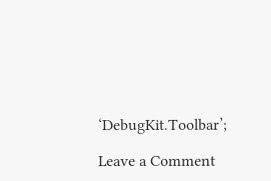‘DebugKit.Toolbar’;

Leave a Comment